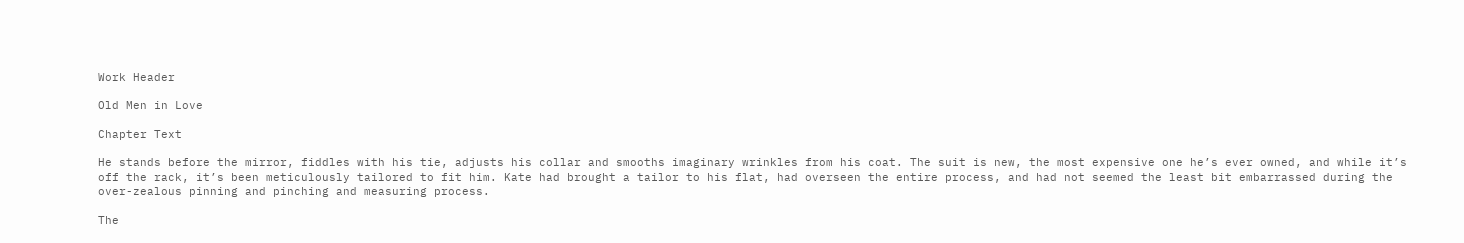Work Header

Old Men in Love

Chapter Text

He stands before the mirror, fiddles with his tie, adjusts his collar and smooths imaginary wrinkles from his coat. The suit is new, the most expensive one he’s ever owned, and while it’s off the rack, it’s been meticulously tailored to fit him. Kate had brought a tailor to his flat, had overseen the entire process, and had not seemed the least bit embarrassed during the over-zealous pinning and pinching and measuring process.

The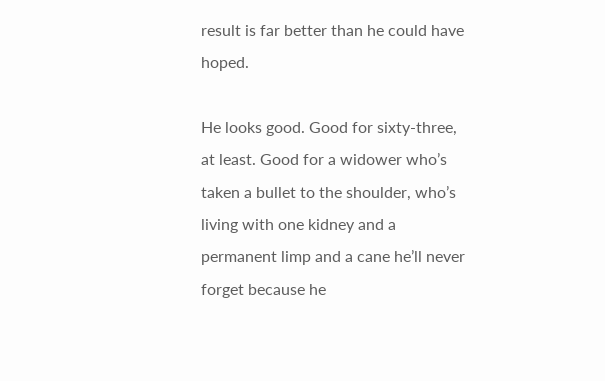result is far better than he could have hoped.

He looks good. Good for sixty-three, at least. Good for a widower who’s taken a bullet to the shoulder, who’s living with one kidney and a permanent limp and a cane he’ll never forget because he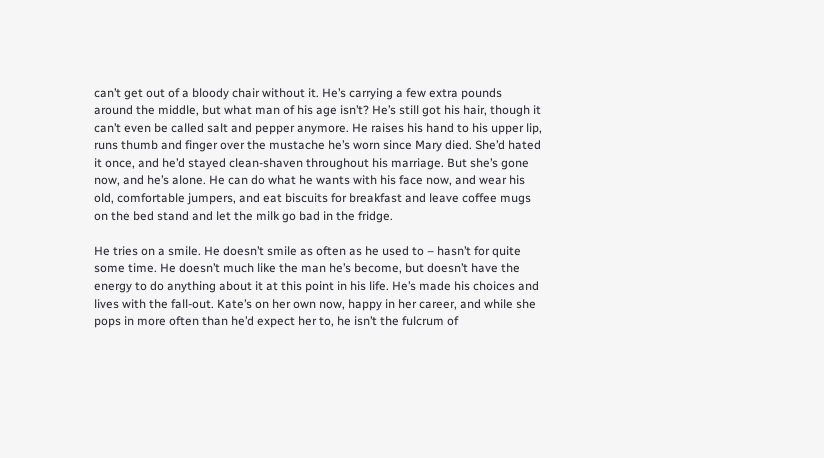can’t get out of a bloody chair without it. He’s carrying a few extra pounds around the middle, but what man of his age isn’t? He’s still got his hair, though it can’t even be called salt and pepper anymore. He raises his hand to his upper lip, runs thumb and finger over the mustache he’s worn since Mary died. She’d hated it once, and he’d stayed clean-shaven throughout his marriage. But she’s gone now, and he’s alone. He can do what he wants with his face now, and wear his old, comfortable jumpers, and eat biscuits for breakfast and leave coffee mugs on the bed stand and let the milk go bad in the fridge.

He tries on a smile. He doesn’t smile as often as he used to – hasn’t for quite some time. He doesn’t much like the man he’s become, but doesn’t have the energy to do anything about it at this point in his life. He’s made his choices and lives with the fall-out. Kate’s on her own now, happy in her career, and while she pops in more often than he’d expect her to, he isn’t the fulcrum of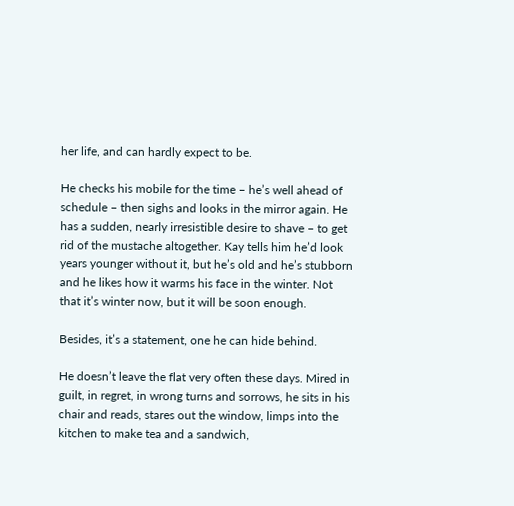her life, and can hardly expect to be.

He checks his mobile for the time – he’s well ahead of schedule – then sighs and looks in the mirror again. He has a sudden, nearly irresistible desire to shave – to get rid of the mustache altogether. Kay tells him he’d look years younger without it, but he’s old and he’s stubborn and he likes how it warms his face in the winter. Not that it’s winter now, but it will be soon enough.

Besides, it’s a statement, one he can hide behind.

He doesn’t leave the flat very often these days. Mired in guilt, in regret, in wrong turns and sorrows, he sits in his chair and reads, stares out the window, limps into the kitchen to make tea and a sandwich,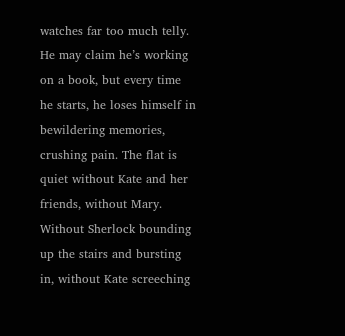watches far too much telly. He may claim he’s working on a book, but every time he starts, he loses himself in bewildering memories, crushing pain. The flat is quiet without Kate and her friends, without Mary. Without Sherlock bounding up the stairs and bursting in, without Kate screeching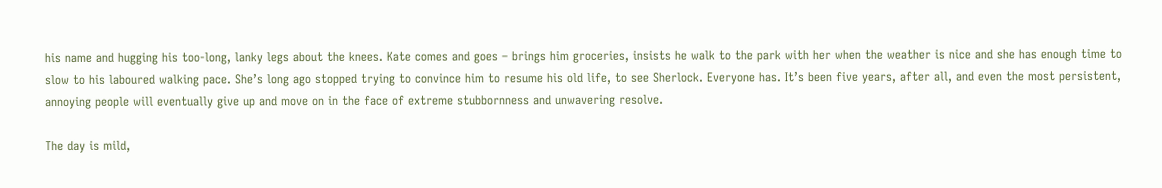his name and hugging his too-long, lanky legs about the knees. Kate comes and goes – brings him groceries, insists he walk to the park with her when the weather is nice and she has enough time to slow to his laboured walking pace. She’s long ago stopped trying to convince him to resume his old life, to see Sherlock. Everyone has. It’s been five years, after all, and even the most persistent, annoying people will eventually give up and move on in the face of extreme stubbornness and unwavering resolve.

The day is mild,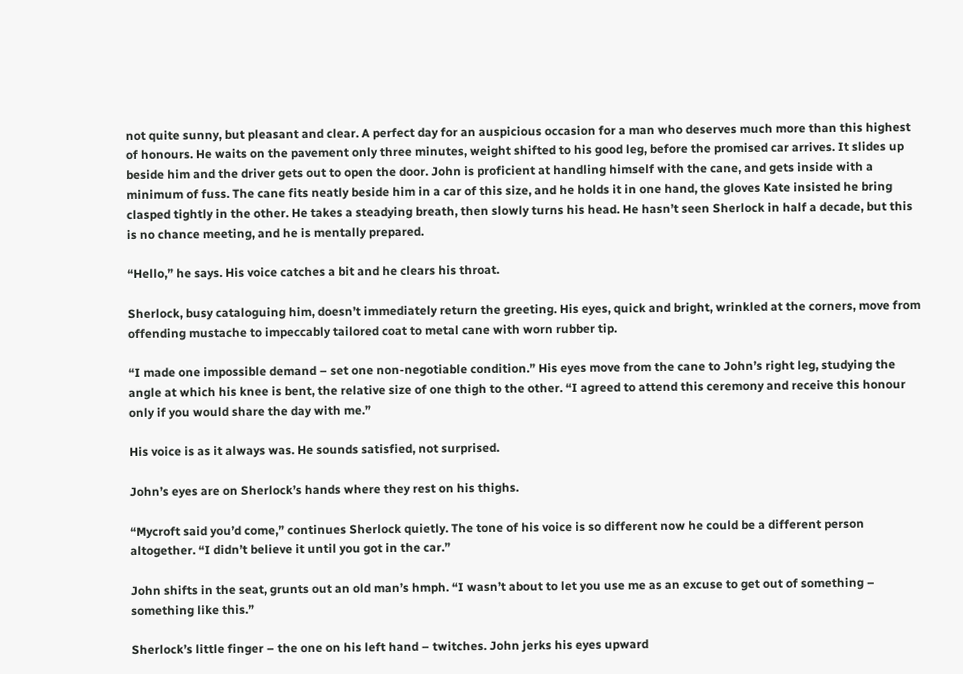not quite sunny, but pleasant and clear. A perfect day for an auspicious occasion for a man who deserves much more than this highest of honours. He waits on the pavement only three minutes, weight shifted to his good leg, before the promised car arrives. It slides up beside him and the driver gets out to open the door. John is proficient at handling himself with the cane, and gets inside with a minimum of fuss. The cane fits neatly beside him in a car of this size, and he holds it in one hand, the gloves Kate insisted he bring clasped tightly in the other. He takes a steadying breath, then slowly turns his head. He hasn’t seen Sherlock in half a decade, but this is no chance meeting, and he is mentally prepared.

“Hello,” he says. His voice catches a bit and he clears his throat.

Sherlock, busy cataloguing him, doesn’t immediately return the greeting. His eyes, quick and bright, wrinkled at the corners, move from offending mustache to impeccably tailored coat to metal cane with worn rubber tip.

“I made one impossible demand – set one non-negotiable condition.” His eyes move from the cane to John’s right leg, studying the angle at which his knee is bent, the relative size of one thigh to the other. “I agreed to attend this ceremony and receive this honour only if you would share the day with me.”

His voice is as it always was. He sounds satisfied, not surprised.

John’s eyes are on Sherlock’s hands where they rest on his thighs.

“Mycroft said you’d come,” continues Sherlock quietly. The tone of his voice is so different now he could be a different person altogether. “I didn’t believe it until you got in the car.”

John shifts in the seat, grunts out an old man’s hmph. “I wasn’t about to let you use me as an excuse to get out of something – something like this.”

Sherlock’s little finger – the one on his left hand – twitches. John jerks his eyes upward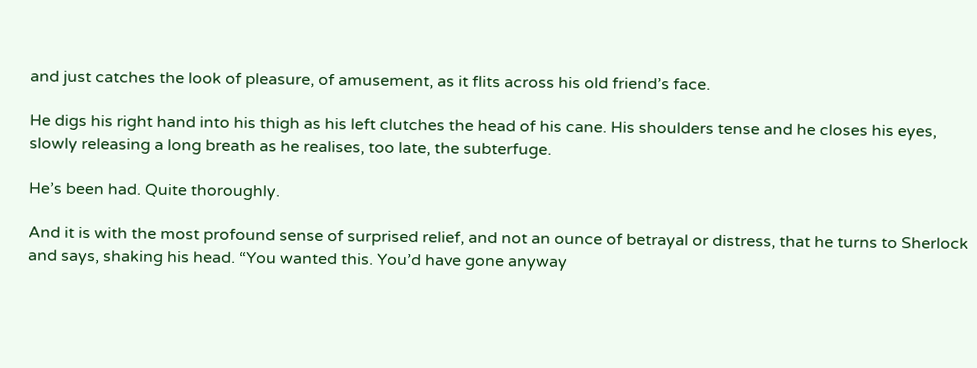and just catches the look of pleasure, of amusement, as it flits across his old friend’s face.

He digs his right hand into his thigh as his left clutches the head of his cane. His shoulders tense and he closes his eyes, slowly releasing a long breath as he realises, too late, the subterfuge.

He’s been had. Quite thoroughly.

And it is with the most profound sense of surprised relief, and not an ounce of betrayal or distress, that he turns to Sherlock and says, shaking his head. “You wanted this. You’d have gone anyway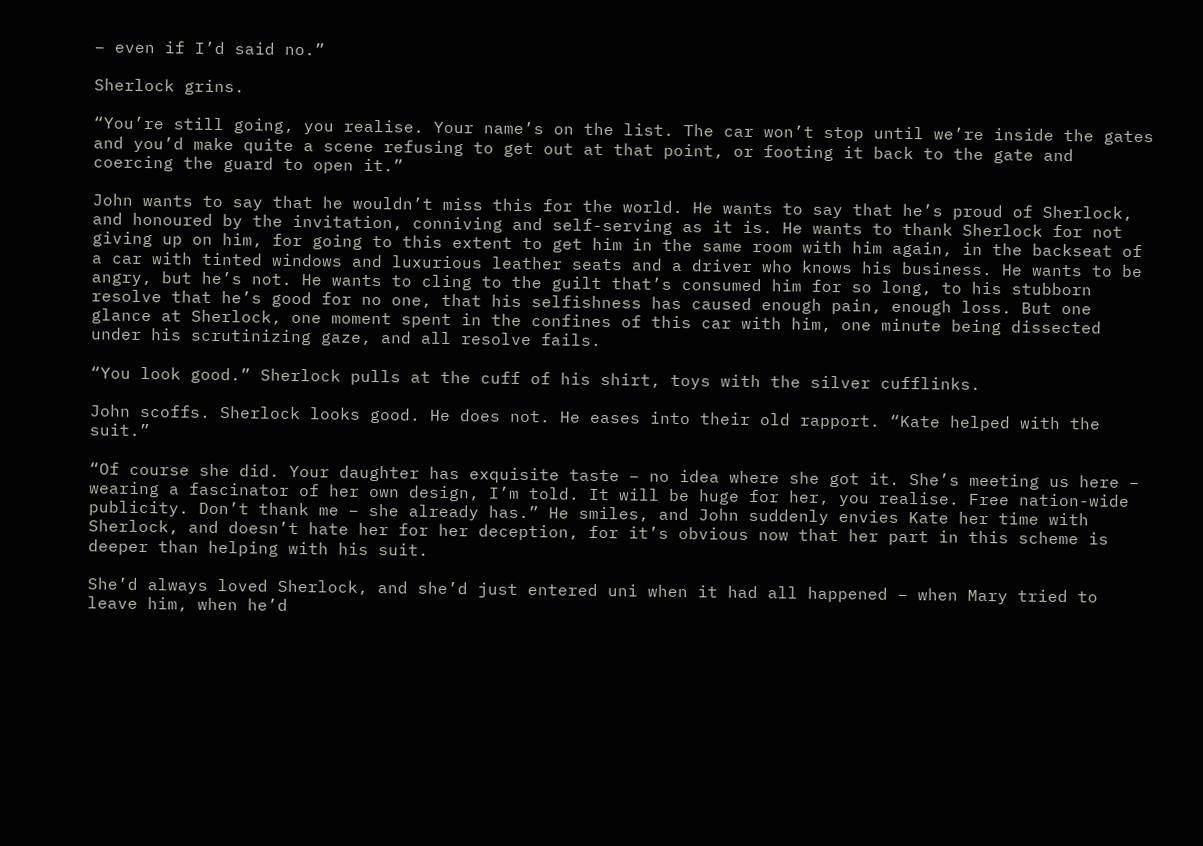– even if I’d said no.”

Sherlock grins.

“You’re still going, you realise. Your name’s on the list. The car won’t stop until we’re inside the gates and you’d make quite a scene refusing to get out at that point, or footing it back to the gate and coercing the guard to open it.”

John wants to say that he wouldn’t miss this for the world. He wants to say that he’s proud of Sherlock, and honoured by the invitation, conniving and self-serving as it is. He wants to thank Sherlock for not giving up on him, for going to this extent to get him in the same room with him again, in the backseat of a car with tinted windows and luxurious leather seats and a driver who knows his business. He wants to be angry, but he’s not. He wants to cling to the guilt that’s consumed him for so long, to his stubborn resolve that he’s good for no one, that his selfishness has caused enough pain, enough loss. But one glance at Sherlock, one moment spent in the confines of this car with him, one minute being dissected under his scrutinizing gaze, and all resolve fails.

“You look good.” Sherlock pulls at the cuff of his shirt, toys with the silver cufflinks.

John scoffs. Sherlock looks good. He does not. He eases into their old rapport. “Kate helped with the suit.”

“Of course she did. Your daughter has exquisite taste – no idea where she got it. She’s meeting us here – wearing a fascinator of her own design, I’m told. It will be huge for her, you realise. Free nation-wide publicity. Don’t thank me – she already has.” He smiles, and John suddenly envies Kate her time with Sherlock, and doesn’t hate her for her deception, for it’s obvious now that her part in this scheme is deeper than helping with his suit.

She’d always loved Sherlock, and she’d just entered uni when it had all happened – when Mary tried to leave him, when he’d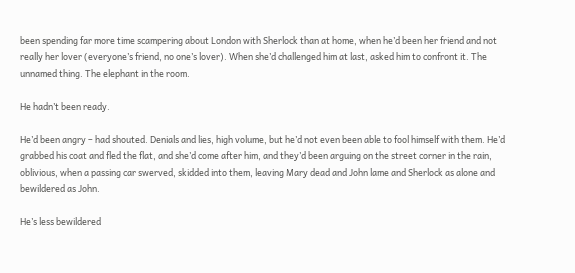been spending far more time scampering about London with Sherlock than at home, when he’d been her friend and not really her lover (everyone’s friend, no one’s lover). When she’d challenged him at last, asked him to confront it. The unnamed thing. The elephant in the room.

He hadn’t been ready.

He’d been angry – had shouted. Denials and lies, high volume, but he’d not even been able to fool himself with them. He’d grabbed his coat and fled the flat, and she’d come after him, and they’d been arguing on the street corner in the rain, oblivious, when a passing car swerved, skidded into them, leaving Mary dead and John lame and Sherlock as alone and bewildered as John.

He’s less bewildered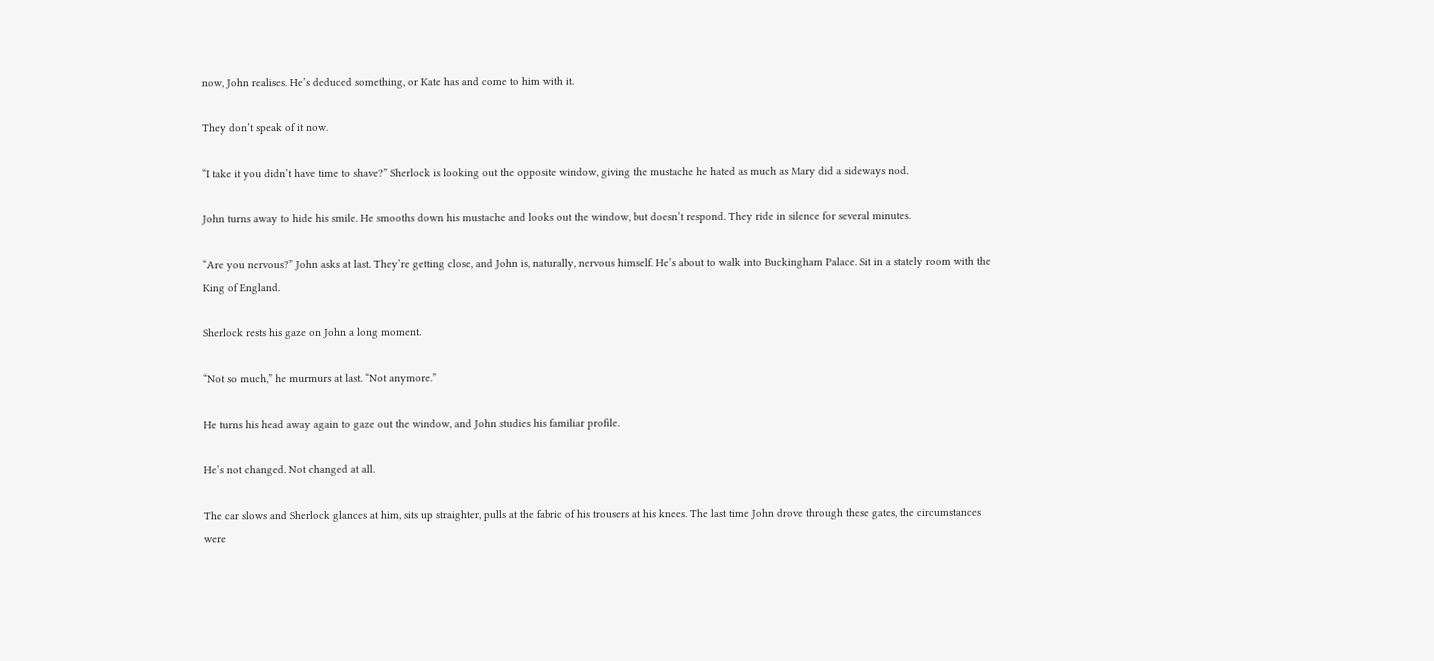now, John realises. He’s deduced something, or Kate has and come to him with it.

They don’t speak of it now.

“I take it you didn’t have time to shave?” Sherlock is looking out the opposite window, giving the mustache he hated as much as Mary did a sideways nod.

John turns away to hide his smile. He smooths down his mustache and looks out the window, but doesn’t respond. They ride in silence for several minutes.

“Are you nervous?” John asks at last. They’re getting close, and John is, naturally, nervous himself. He’s about to walk into Buckingham Palace. Sit in a stately room with the King of England.

Sherlock rests his gaze on John a long moment.

“Not so much,” he murmurs at last. “Not anymore.”

He turns his head away again to gaze out the window, and John studies his familiar profile.

He’s not changed. Not changed at all.

The car slows and Sherlock glances at him, sits up straighter, pulls at the fabric of his trousers at his knees. The last time John drove through these gates, the circumstances were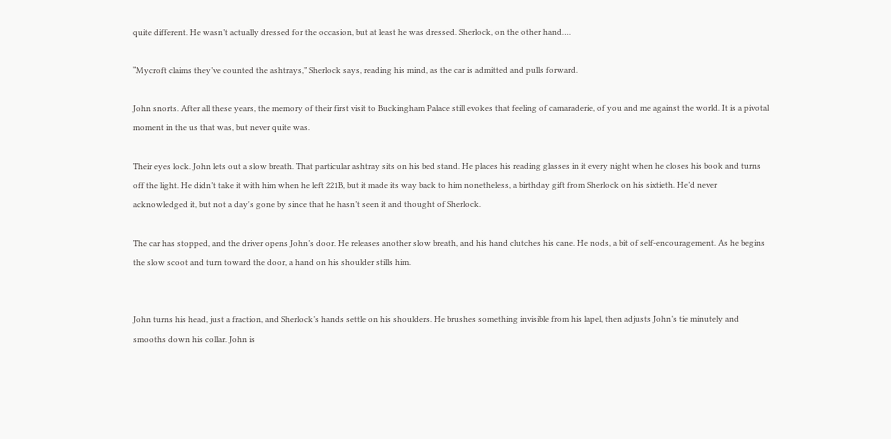quite different. He wasn’t actually dressed for the occasion, but at least he was dressed. Sherlock, on the other hand….

“Mycroft claims they’ve counted the ashtrays,” Sherlock says, reading his mind, as the car is admitted and pulls forward.

John snorts. After all these years, the memory of their first visit to Buckingham Palace still evokes that feeling of camaraderie, of you and me against the world. It is a pivotal moment in the us that was, but never quite was.

Their eyes lock. John lets out a slow breath. That particular ashtray sits on his bed stand. He places his reading glasses in it every night when he closes his book and turns off the light. He didn’t take it with him when he left 221B, but it made its way back to him nonetheless, a birthday gift from Sherlock on his sixtieth. He’d never acknowledged it, but not a day's gone by since that he hasn’t seen it and thought of Sherlock.

The car has stopped, and the driver opens John’s door. He releases another slow breath, and his hand clutches his cane. He nods, a bit of self-encouragement. As he begins the slow scoot and turn toward the door, a hand on his shoulder stills him.


John turns his head, just a fraction, and Sherlock’s hands settle on his shoulders. He brushes something invisible from his lapel, then adjusts John’s tie minutely and smooths down his collar. John is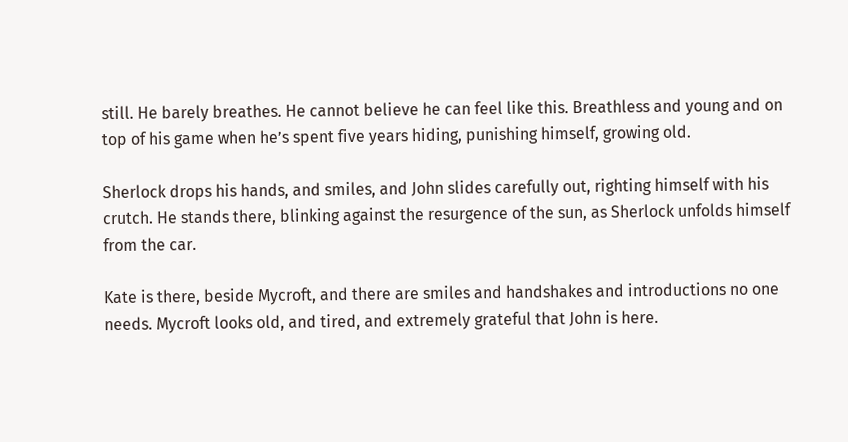still. He barely breathes. He cannot believe he can feel like this. Breathless and young and on top of his game when he’s spent five years hiding, punishing himself, growing old.

Sherlock drops his hands, and smiles, and John slides carefully out, righting himself with his crutch. He stands there, blinking against the resurgence of the sun, as Sherlock unfolds himself from the car.

Kate is there, beside Mycroft, and there are smiles and handshakes and introductions no one needs. Mycroft looks old, and tired, and extremely grateful that John is here.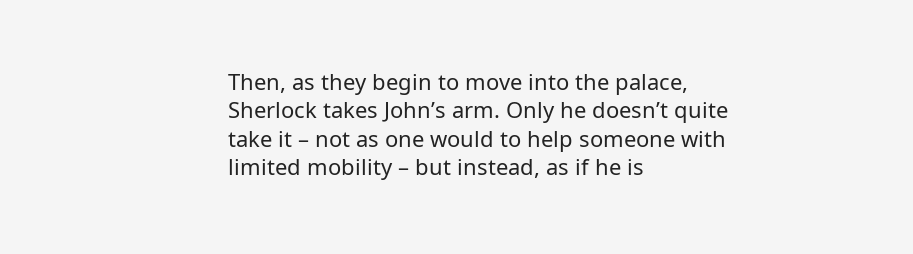Then, as they begin to move into the palace, Sherlock takes John’s arm. Only he doesn’t quite take it – not as one would to help someone with limited mobility – but instead, as if he is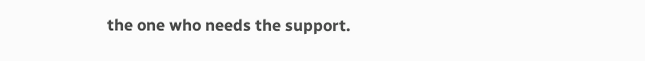the one who needs the support.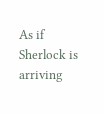As if Sherlock is arriving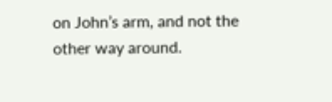on John’s arm, and not the other way around.